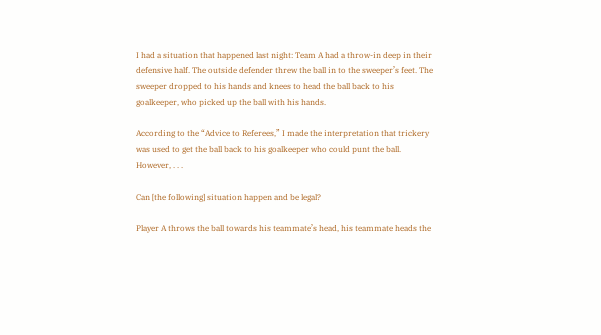I had a situation that happened last night: Team A had a throw-in deep in their defensive half. The outside defender threw the ball in to the sweeper’s feet. The sweeper dropped to his hands and knees to head the ball back to his goalkeeper, who picked up the ball with his hands.

According to the “Advice to Referees,” I made the interpretation that trickery was used to get the ball back to his goalkeeper who could punt the ball. However, . . .

Can [the following] situation happen and be legal?

Player A throws the ball towards his teammate’s head, his teammate heads the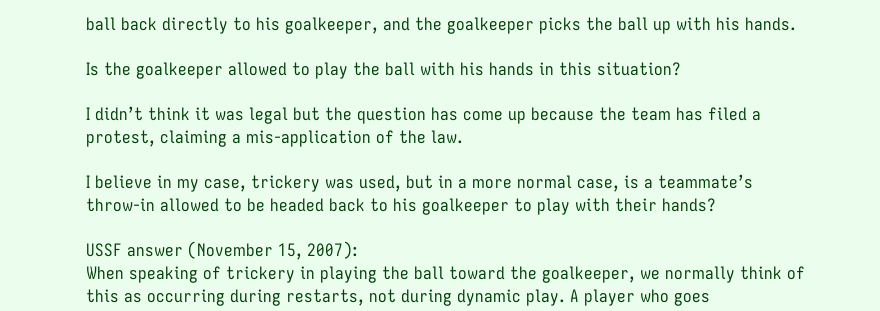ball back directly to his goalkeeper, and the goalkeeper picks the ball up with his hands.

Is the goalkeeper allowed to play the ball with his hands in this situation?

I didn’t think it was legal but the question has come up because the team has filed a protest, claiming a mis-application of the law.

I believe in my case, trickery was used, but in a more normal case, is a teammate’s throw-in allowed to be headed back to his goalkeeper to play with their hands?

USSF answer (November 15, 2007):
When speaking of trickery in playing the ball toward the goalkeeper, we normally think of this as occurring during restarts, not during dynamic play. A player who goes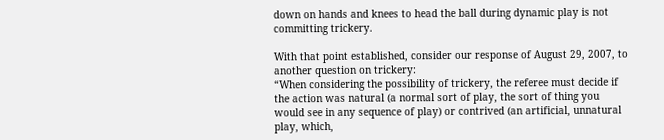down on hands and knees to head the ball during dynamic play is not committing trickery.

With that point established, consider our response of August 29, 2007, to another question on trickery:
“When considering the possibility of trickery, the referee must decide if the action was natural (a normal sort of play, the sort of thing you would see in any sequence of play) or contrived (an artificial, unnatural play, which,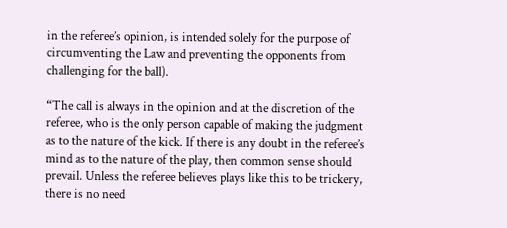in the referee’s opinion, is intended solely for the purpose of circumventing the Law and preventing the opponents from challenging for the ball).

“The call is always in the opinion and at the discretion of the referee, who is the only person capable of making the judgment as to the nature of the kick. If there is any doubt in the referee’s mind as to the nature of the play, then common sense should prevail. Unless the referee believes plays like this to be trickery, there is no need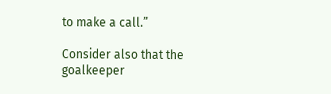to make a call.”

Consider also that the goalkeeper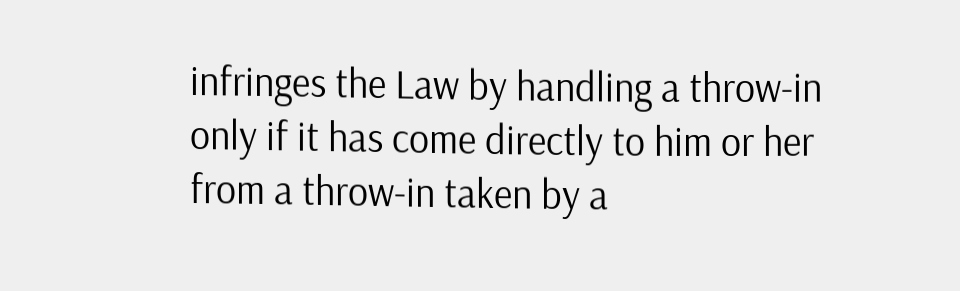infringes the Law by handling a throw-in only if it has come directly to him or her from a throw-in taken by a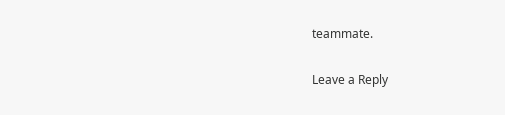teammate.

Leave a Reply